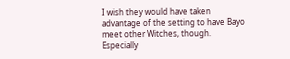I wish they would have taken advantage of the setting to have Bayo meet other Witches, though. Especially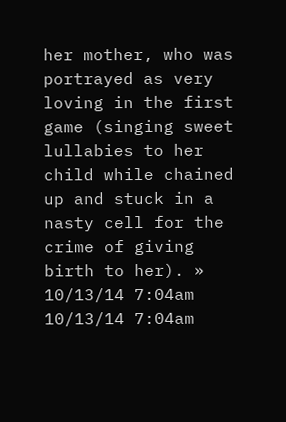her mother, who was portrayed as very loving in the first game (singing sweet lullabies to her child while chained up and stuck in a nasty cell for the crime of giving birth to her). » 10/13/14 7:04am 10/13/14 7:04am